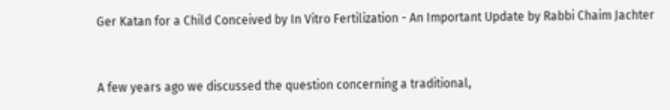Ger Katan for a Child Conceived by In Vitro Fertilization - An Important Update by Rabbi Chaim Jachter


A few years ago we discussed the question concerning a traditional,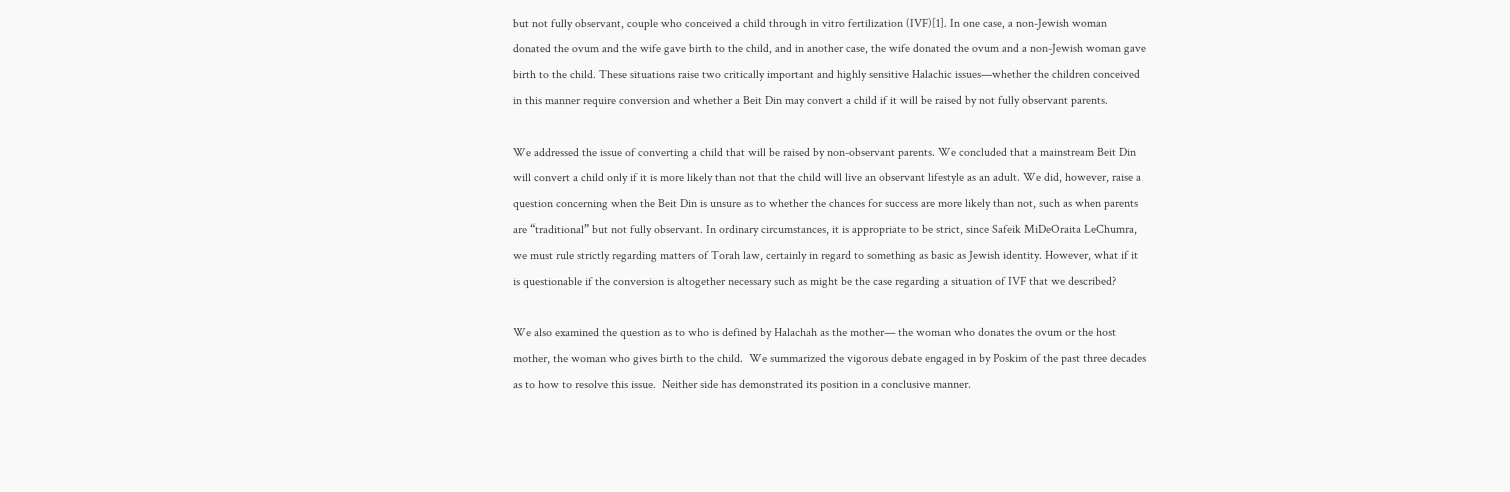but not fully observant, couple who conceived a child through in vitro fertilization (IVF)[1]. In one case, a non-Jewish woman donated the ovum and the wife gave birth to the child, and in another case, the wife donated the ovum and a non-Jewish woman gave birth to the child. These situations raise two critically important and highly sensitive Halachic issues—whether the children conceived in this manner require conversion and whether a Beit Din may convert a child if it will be raised by not fully observant parents.

We addressed the issue of converting a child that will be raised by non-observant parents. We concluded that a mainstream Beit Din will convert a child only if it is more likely than not that the child will live an observant lifestyle as an adult. We did, however, raise a question concerning when the Beit Din is unsure as to whether the chances for success are more likely than not, such as when parents are “traditional” but not fully observant. In ordinary circumstances, it is appropriate to be strict, since Safeik MiDeOraita LeChumra, we must rule strictly regarding matters of Torah law, certainly in regard to something as basic as Jewish identity. However, what if it is questionable if the conversion is altogether necessary such as might be the case regarding a situation of IVF that we described?

We also examined the question as to who is defined by Halachah as the mother— the woman who donates the ovum or the host mother, the woman who gives birth to the child.  We summarized the vigorous debate engaged in by Poskim of the past three decades as to how to resolve this issue.  Neither side has demonstrated its position in a conclusive manner.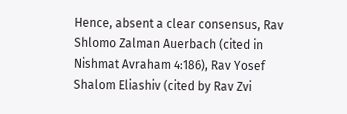Hence, absent a clear consensus, Rav Shlomo Zalman Auerbach (cited in Nishmat Avraham 4:186), Rav Yosef Shalom Eliashiv (cited by Rav Zvi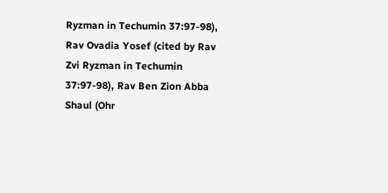Ryzman in Techumin 37:97-98), Rav Ovadia Yosef (cited by Rav Zvi Ryzman in Techumin 37:97-98), Rav Ben Zion Abba Shaul (Ohr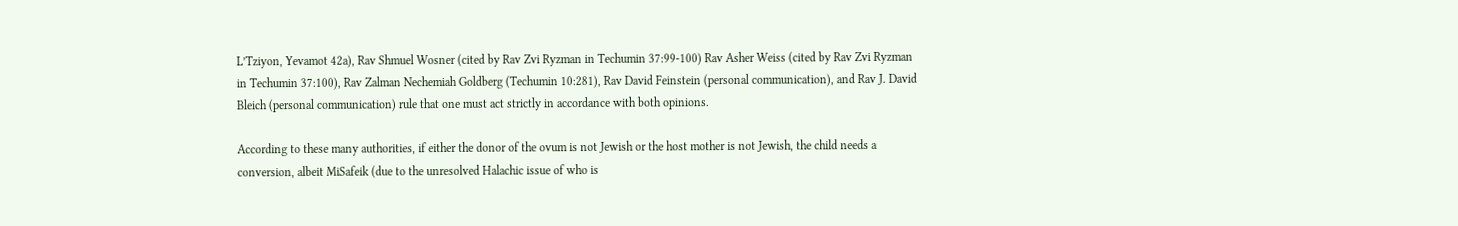L’Tziyon, Yevamot 42a), Rav Shmuel Wosner (cited by Rav Zvi Ryzman in Techumin 37:99-100) Rav Asher Weiss (cited by Rav Zvi Ryzman in Techumin 37:100), Rav Zalman Nechemiah Goldberg (Techumin 10:281), Rav David Feinstein (personal communication), and Rav J. David Bleich (personal communication) rule that one must act strictly in accordance with both opinions.

According to these many authorities, if either the donor of the ovum is not Jewish or the host mother is not Jewish, the child needs a conversion, albeit MiSafeik (due to the unresolved Halachic issue of who is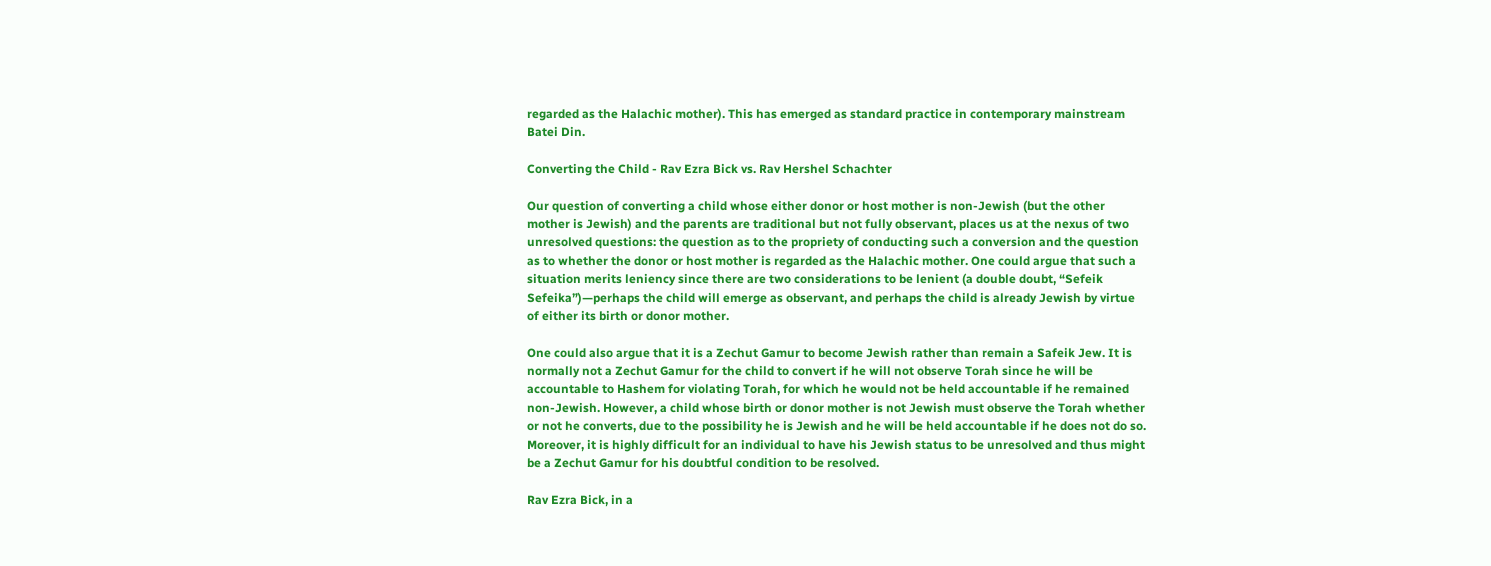regarded as the Halachic mother). This has emerged as standard practice in contemporary mainstream Batei Din.

Converting the Child - Rav Ezra Bick vs. Rav Hershel Schachter

Our question of converting a child whose either donor or host mother is non-Jewish (but the other mother is Jewish) and the parents are traditional but not fully observant, places us at the nexus of two unresolved questions: the question as to the propriety of conducting such a conversion and the question as to whether the donor or host mother is regarded as the Halachic mother. One could argue that such a situation merits leniency since there are two considerations to be lenient (a double doubt, “Sefeik Sefeika”)—perhaps the child will emerge as observant, and perhaps the child is already Jewish by virtue of either its birth or donor mother.

One could also argue that it is a Zechut Gamur to become Jewish rather than remain a Safeik Jew. It is normally not a Zechut Gamur for the child to convert if he will not observe Torah since he will be accountable to Hashem for violating Torah, for which he would not be held accountable if he remained non-Jewish. However, a child whose birth or donor mother is not Jewish must observe the Torah whether or not he converts, due to the possibility he is Jewish and he will be held accountable if he does not do so. Moreover, it is highly difficult for an individual to have his Jewish status to be unresolved and thus might be a Zechut Gamur for his doubtful condition to be resolved.

Rav Ezra Bick, in a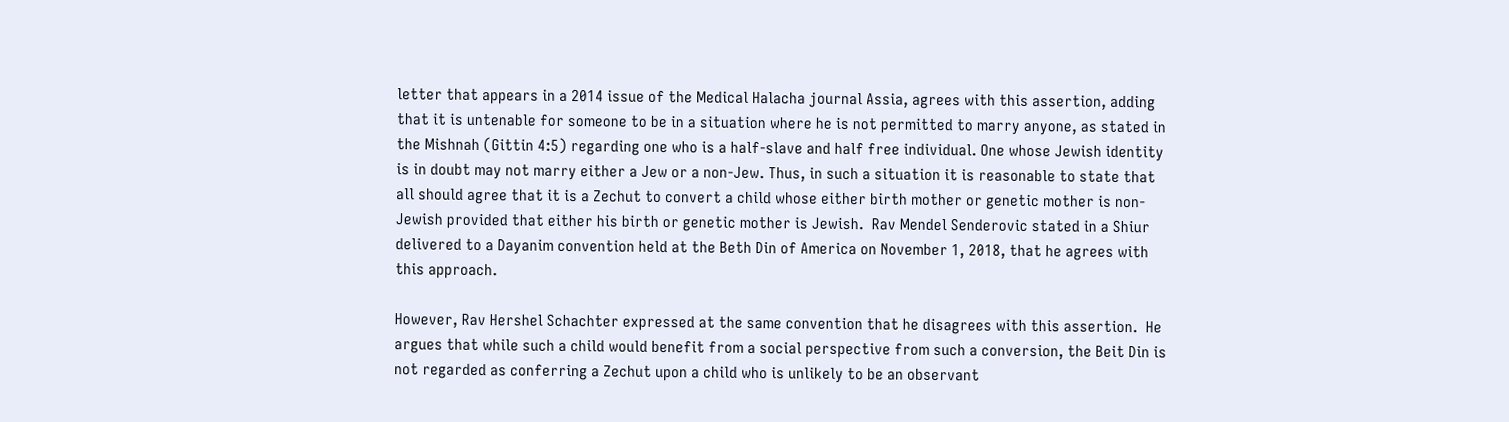letter that appears in a 2014 issue of the Medical Halacha journal Assia, agrees with this assertion, adding that it is untenable for someone to be in a situation where he is not permitted to marry anyone, as stated in the Mishnah (Gittin 4:5) regarding one who is a half-slave and half free individual. One whose Jewish identity is in doubt may not marry either a Jew or a non-Jew. Thus, in such a situation it is reasonable to state that all should agree that it is a Zechut to convert a child whose either birth mother or genetic mother is non-Jewish provided that either his birth or genetic mother is Jewish.  Rav Mendel Senderovic stated in a Shiur delivered to a Dayanim convention held at the Beth Din of America on November 1, 2018, that he agrees with this approach.

However, Rav Hershel Schachter expressed at the same convention that he disagrees with this assertion.  He argues that while such a child would benefit from a social perspective from such a conversion, the Beit Din is not regarded as conferring a Zechut upon a child who is unlikely to be an observant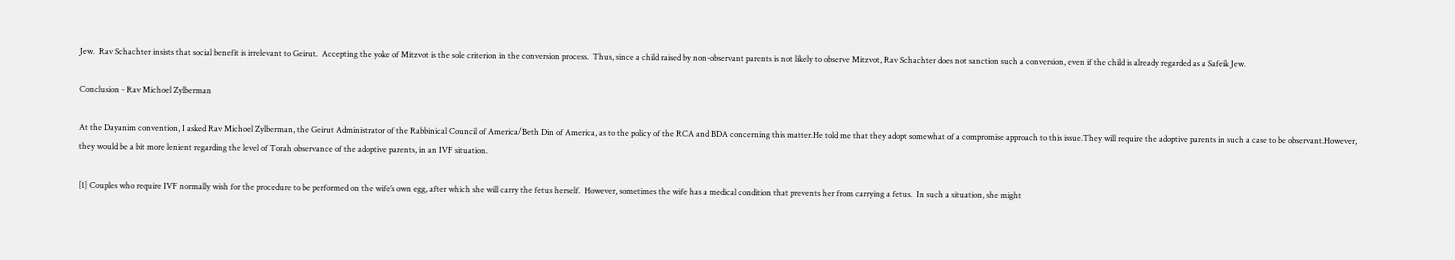Jew.  Rav Schachter insists that social benefit is irrelevant to Geirut.  Accepting the yoke of Mitzvot is the sole criterion in the conversion process.  Thus, since a child raised by non-observant parents is not likely to observe Mitzvot, Rav Schachter does not sanction such a conversion, even if the child is already regarded as a Safeik Jew.

Conclusion - Rav Michoel Zylberman

At the Dayanim convention, I asked Rav Michoel Zylberman, the Geirut Administrator of the Rabbinical Council of America/Beth Din of America, as to the policy of the RCA and BDA concerning this matter.He told me that they adopt somewhat of a compromise approach to this issue.They will require the adoptive parents in such a case to be observant.However, they would be a bit more lenient regarding the level of Torah observance of the adoptive parents, in an IVF situation.

[1] Couples who require IVF normally wish for the procedure to be performed on the wife’s own egg, after which she will carry the fetus herself.  However, sometimes the wife has a medical condition that prevents her from carrying a fetus.  In such a situation, she might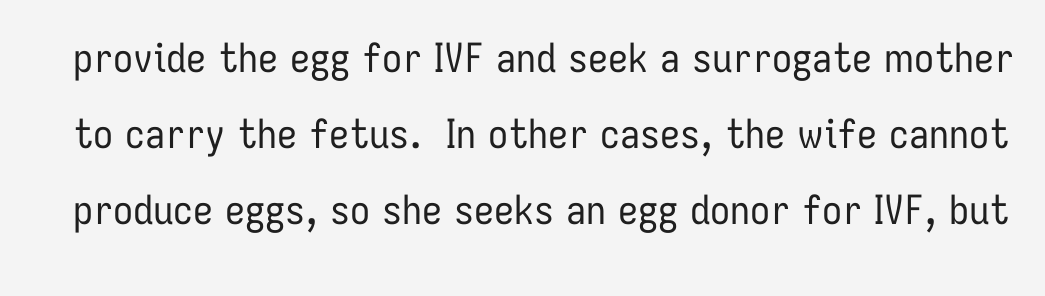provide the egg for IVF and seek a surrogate mother to carry the fetus.  In other cases, the wife cannot produce eggs, so she seeks an egg donor for IVF, but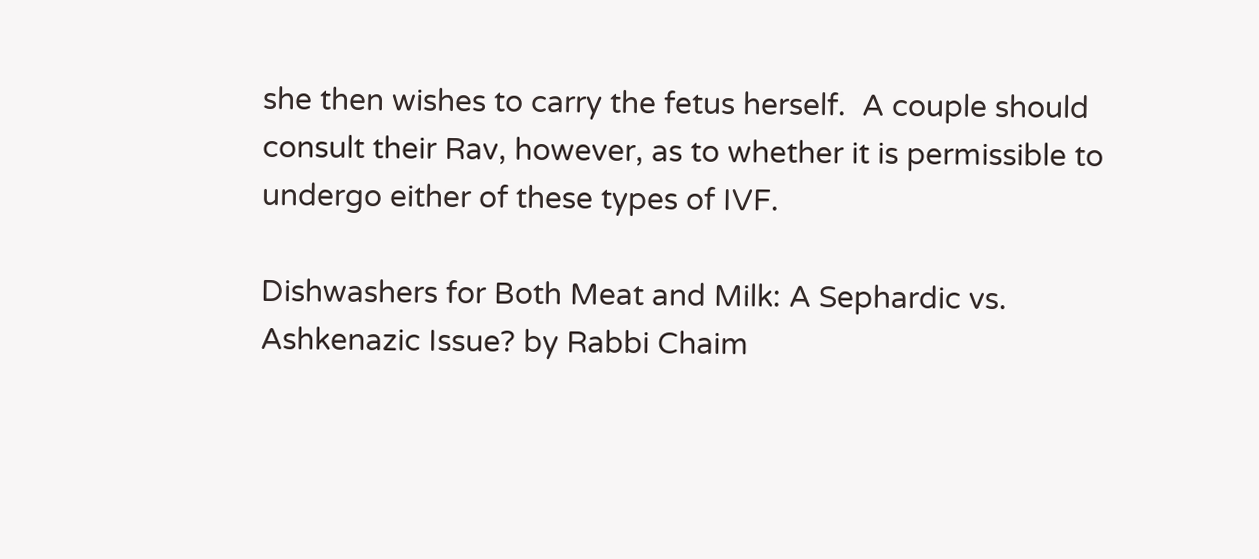she then wishes to carry the fetus herself.  A couple should consult their Rav, however, as to whether it is permissible to undergo either of these types of IVF.

Dishwashers for Both Meat and Milk: A Sephardic vs. Ashkenazic Issue? by Rabbi Chaim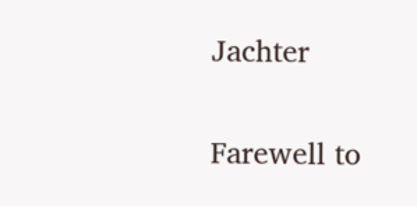Jachter

Farewell to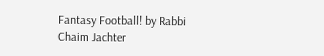Fantasy Football! by Rabbi Chaim Jachter